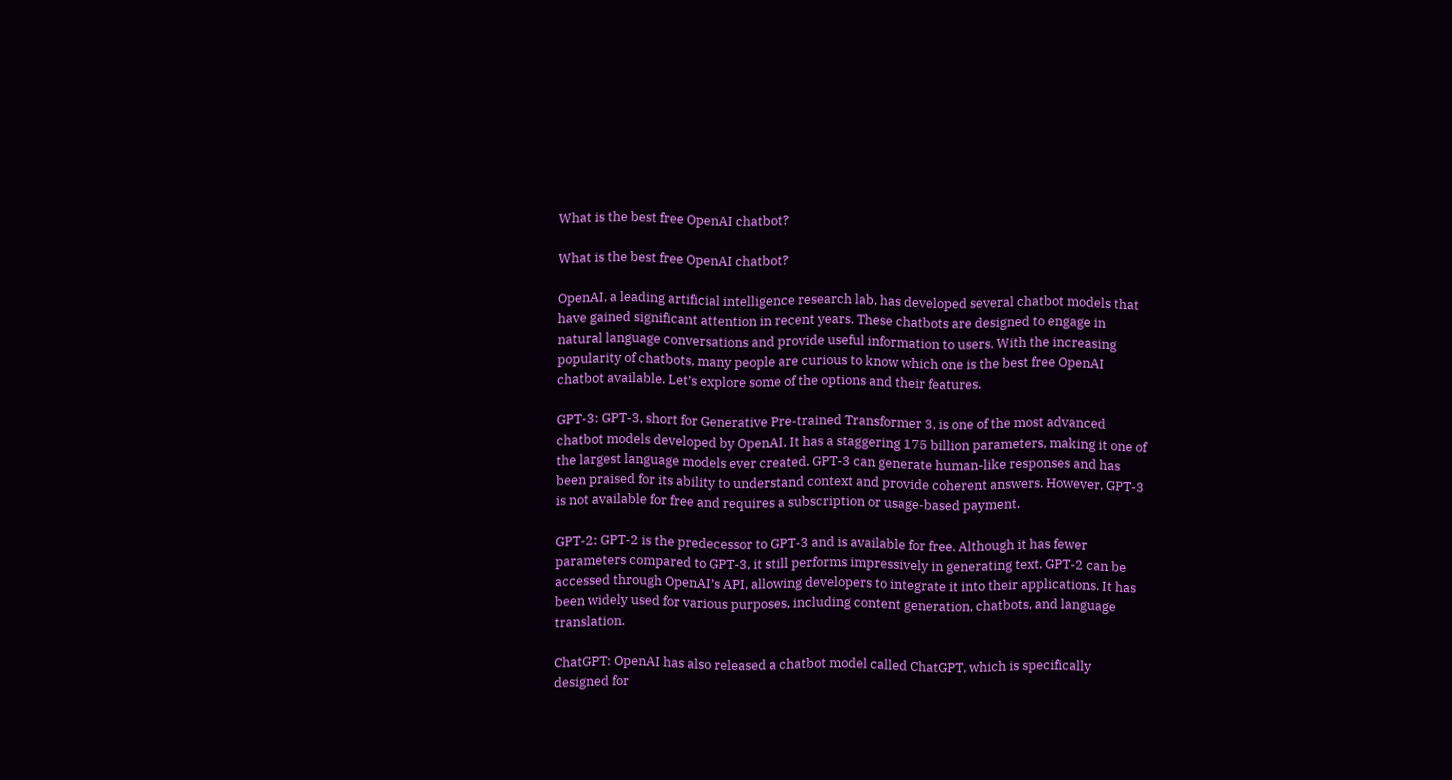What is the best free OpenAI chatbot?

What is the best free OpenAI chatbot?

OpenAI, a leading artificial intelligence research lab, has developed several chatbot models that have gained significant attention in recent years. These chatbots are designed to engage in natural language conversations and provide useful information to users. With the increasing popularity of chatbots, many people are curious to know which one is the best free OpenAI chatbot available. Let’s explore some of the options and their features.

GPT-3: GPT-3, short for Generative Pre-trained Transformer 3, is one of the most advanced chatbot models developed by OpenAI. It has a staggering 175 billion parameters, making it one of the largest language models ever created. GPT-3 can generate human-like responses and has been praised for its ability to understand context and provide coherent answers. However, GPT-3 is not available for free and requires a subscription or usage-based payment.

GPT-2: GPT-2 is the predecessor to GPT-3 and is available for free. Although it has fewer parameters compared to GPT-3, it still performs impressively in generating text. GPT-2 can be accessed through OpenAI’s API, allowing developers to integrate it into their applications. It has been widely used for various purposes, including content generation, chatbots, and language translation.

ChatGPT: OpenAI has also released a chatbot model called ChatGPT, which is specifically designed for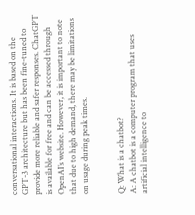conversational interactions. It is based on the GPT-3 architecture but has been fine-tuned to provide more reliable and safer responses. ChatGPT is available for free and can be accessed through OpenAI’s website. However, it is important to note that due to high demand, there may be limitations on usage during peak times.


Q: What is a chatbot?
A: A chatbot is a computer program that uses artificial intelligence to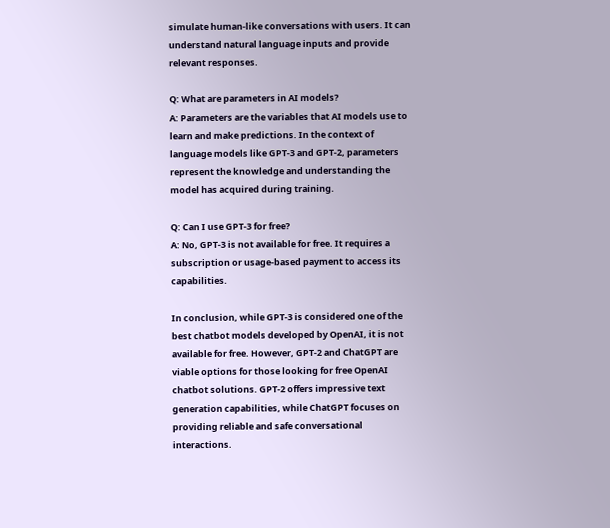simulate human-like conversations with users. It can understand natural language inputs and provide relevant responses.

Q: What are parameters in AI models?
A: Parameters are the variables that AI models use to learn and make predictions. In the context of language models like GPT-3 and GPT-2, parameters represent the knowledge and understanding the model has acquired during training.

Q: Can I use GPT-3 for free?
A: No, GPT-3 is not available for free. It requires a subscription or usage-based payment to access its capabilities.

In conclusion, while GPT-3 is considered one of the best chatbot models developed by OpenAI, it is not available for free. However, GPT-2 and ChatGPT are viable options for those looking for free OpenAI chatbot solutions. GPT-2 offers impressive text generation capabilities, while ChatGPT focuses on providing reliable and safe conversational interactions.